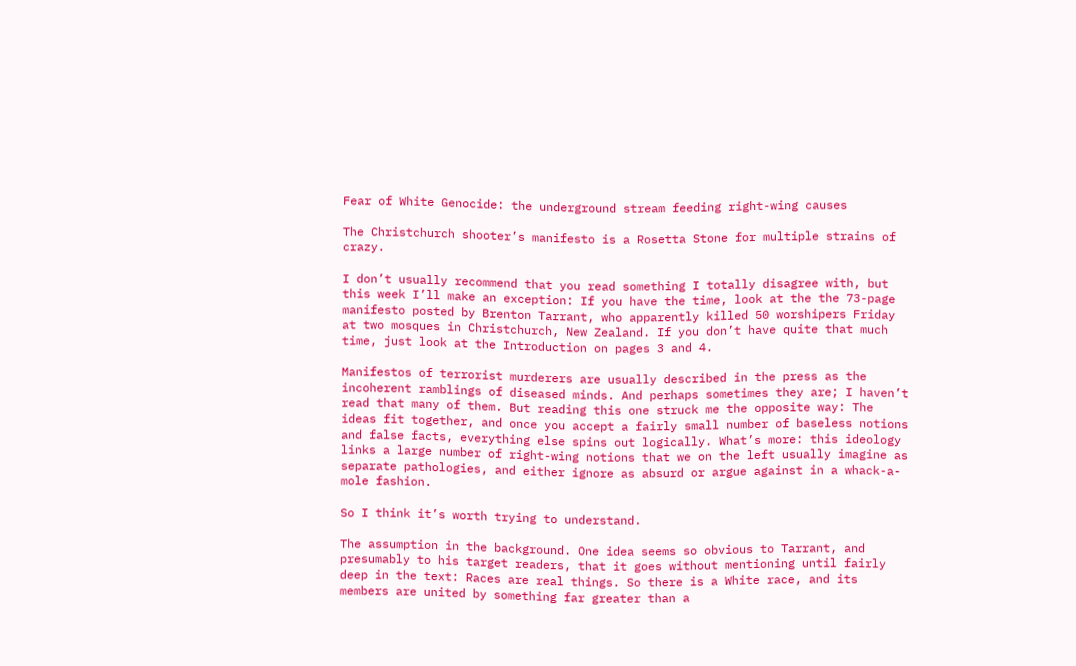Fear of White Genocide: the underground stream feeding right-wing causes

The Christchurch shooter’s manifesto is a Rosetta Stone for multiple strains of crazy.

I don’t usually recommend that you read something I totally disagree with, but this week I’ll make an exception: If you have the time, look at the the 73-page manifesto posted by Brenton Tarrant, who apparently killed 50 worshipers Friday at two mosques in Christchurch, New Zealand. If you don’t have quite that much time, just look at the Introduction on pages 3 and 4.

Manifestos of terrorist murderers are usually described in the press as the incoherent ramblings of diseased minds. And perhaps sometimes they are; I haven’t read that many of them. But reading this one struck me the opposite way: The ideas fit together, and once you accept a fairly small number of baseless notions and false facts, everything else spins out logically. What’s more: this ideology links a large number of right-wing notions that we on the left usually imagine as separate pathologies, and either ignore as absurd or argue against in a whack-a-mole fashion.

So I think it’s worth trying to understand.

The assumption in the background. One idea seems so obvious to Tarrant, and presumably to his target readers, that it goes without mentioning until fairly deep in the text: Races are real things. So there is a White race, and its members are united by something far greater than a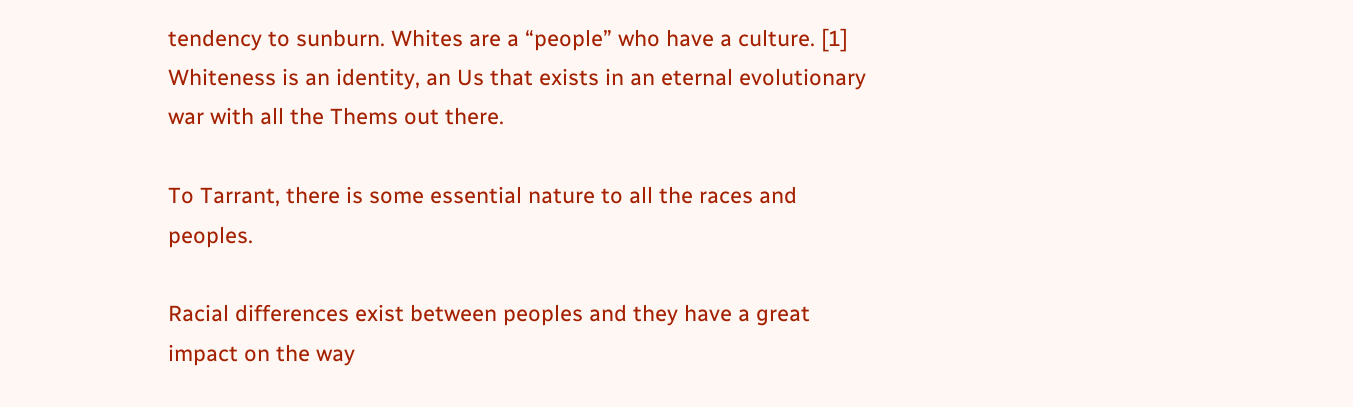tendency to sunburn. Whites are a “people” who have a culture. [1] Whiteness is an identity, an Us that exists in an eternal evolutionary war with all the Thems out there.

To Tarrant, there is some essential nature to all the races and peoples.

Racial differences exist between peoples and they have a great impact on the way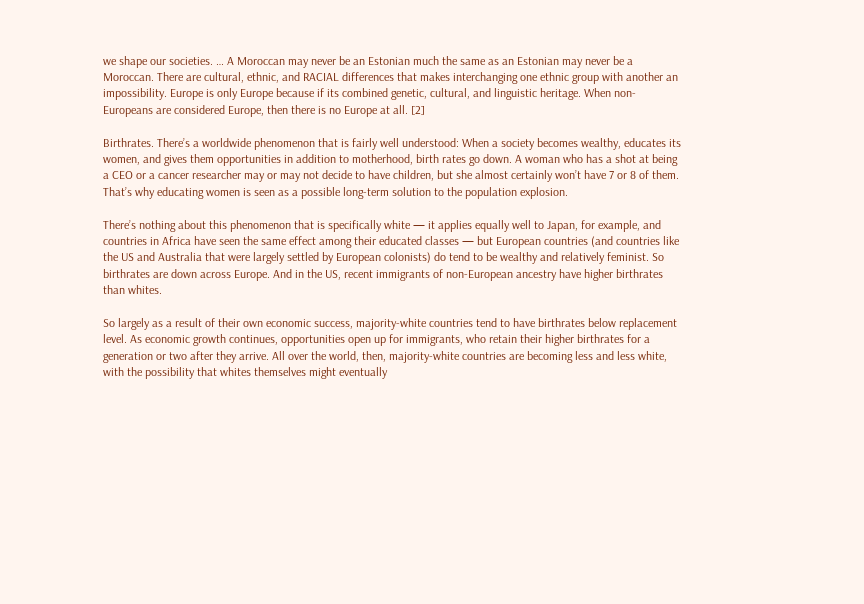we shape our societies. … A Moroccan may never be an Estonian much the same as an Estonian may never be a Moroccan. There are cultural, ethnic, and RACIAL differences that makes interchanging one ethnic group with another an impossibility. Europe is only Europe because if its combined genetic, cultural, and linguistic heritage. When non-Europeans are considered Europe, then there is no Europe at all. [2]

Birthrates. There’s a worldwide phenomenon that is fairly well understood: When a society becomes wealthy, educates its women, and gives them opportunities in addition to motherhood, birth rates go down. A woman who has a shot at being a CEO or a cancer researcher may or may not decide to have children, but she almost certainly won’t have 7 or 8 of them. That’s why educating women is seen as a possible long-term solution to the population explosion.

There’s nothing about this phenomenon that is specifically white — it applies equally well to Japan, for example, and countries in Africa have seen the same effect among their educated classes — but European countries (and countries like the US and Australia that were largely settled by European colonists) do tend to be wealthy and relatively feminist. So birthrates are down across Europe. And in the US, recent immigrants of non-European ancestry have higher birthrates than whites.

So largely as a result of their own economic success, majority-white countries tend to have birthrates below replacement level. As economic growth continues, opportunities open up for immigrants, who retain their higher birthrates for a generation or two after they arrive. All over the world, then, majority-white countries are becoming less and less white, with the possibility that whites themselves might eventually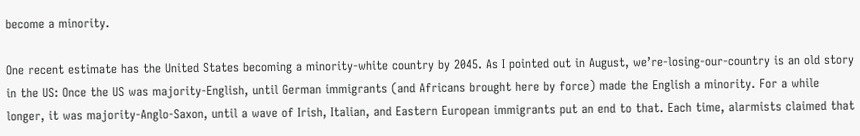become a minority.

One recent estimate has the United States becoming a minority-white country by 2045. As I pointed out in August, we’re-losing-our-country is an old story in the US: Once the US was majority-English, until German immigrants (and Africans brought here by force) made the English a minority. For a while longer, it was majority-Anglo-Saxon, until a wave of Irish, Italian, and Eastern European immigrants put an end to that. Each time, alarmists claimed that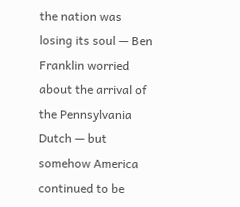the nation was losing its soul — Ben Franklin worried about the arrival of the Pennsylvania Dutch — but somehow America continued to be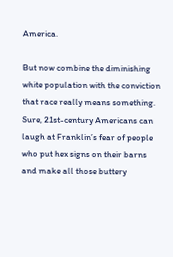America.

But now combine the diminishing white population with the conviction that race really means something. Sure, 21st-century Americans can laugh at Franklin’s fear of people who put hex signs on their barns and make all those buttery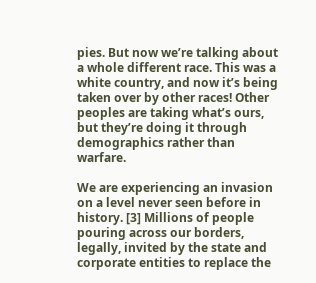pies. But now we’re talking about a whole different race. This was a white country, and now it’s being taken over by other races! Other peoples are taking what’s ours, but they’re doing it through demographics rather than warfare.

We are experiencing an invasion on a level never seen before in history. [3] Millions of people pouring across our borders, legally, invited by the state and corporate entities to replace the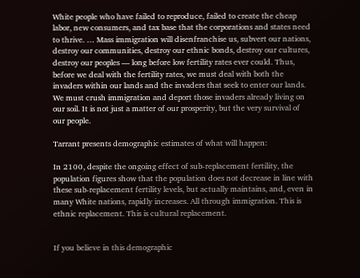White people who have failed to reproduce, failed to create the cheap labor, new consumers, and tax base that the corporations and states need to thrive. … Mass immigration will disenfranchise us, subvert our nations, destroy our communities, destroy our ethnic bonds, destroy our cultures, destroy our peoples — long before low fertility rates ever could. Thus, before we deal with the fertility rates, we must deal with both the invaders within our lands and the invaders that seek to enter our lands. We must crush immigration and deport those invaders already living on our soil. It is not just a matter of our prosperity, but the very survival of our people.

Tarrant presents demographic estimates of what will happen:

In 2100, despite the ongoing effect of sub-replacement fertility, the population figures show that the population does not decrease in line with these sub-replacement fertility levels, but actually maintains, and, even in many White nations, rapidly increases. All through immigration. This is ethnic replacement. This is cultural replacement.


If you believe in this demographic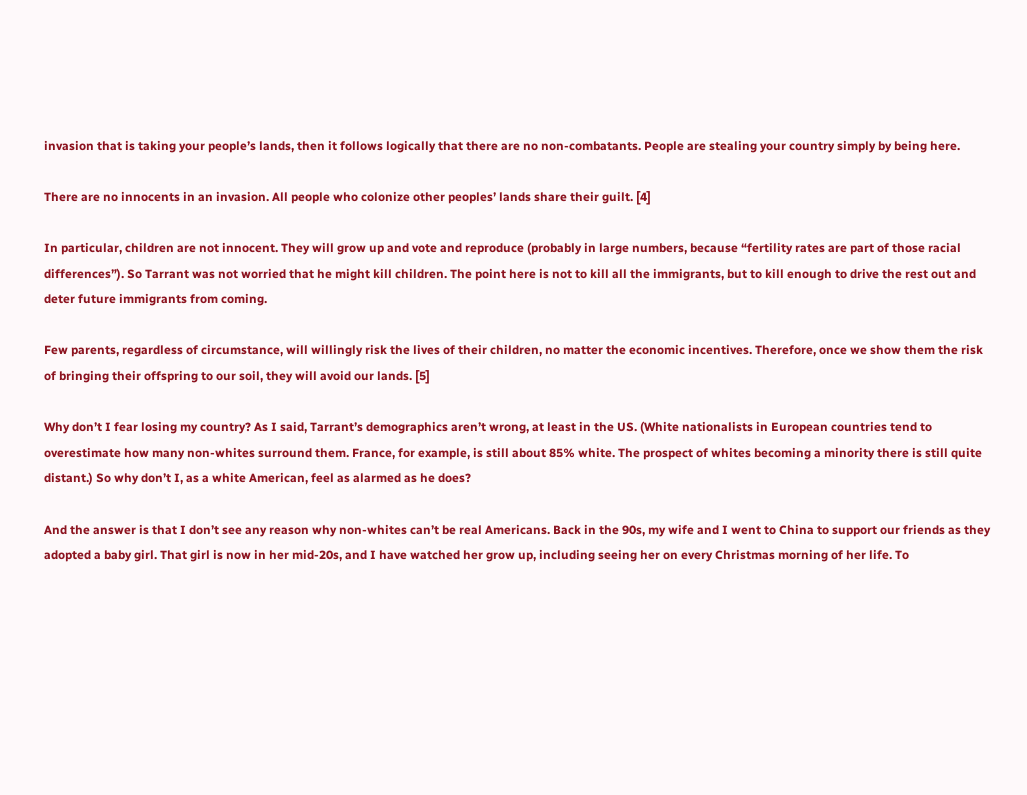invasion that is taking your people’s lands, then it follows logically that there are no non-combatants. People are stealing your country simply by being here.

There are no innocents in an invasion. All people who colonize other peoples’ lands share their guilt. [4]

In particular, children are not innocent. They will grow up and vote and reproduce (probably in large numbers, because “fertility rates are part of those racial differences”). So Tarrant was not worried that he might kill children. The point here is not to kill all the immigrants, but to kill enough to drive the rest out and deter future immigrants from coming.

Few parents, regardless of circumstance, will willingly risk the lives of their children, no matter the economic incentives. Therefore, once we show them the risk of bringing their offspring to our soil, they will avoid our lands. [5]

Why don’t I fear losing my country? As I said, Tarrant’s demographics aren’t wrong, at least in the US. (White nationalists in European countries tend to overestimate how many non-whites surround them. France, for example, is still about 85% white. The prospect of whites becoming a minority there is still quite distant.) So why don’t I, as a white American, feel as alarmed as he does?

And the answer is that I don’t see any reason why non-whites can’t be real Americans. Back in the 90s, my wife and I went to China to support our friends as they adopted a baby girl. That girl is now in her mid-20s, and I have watched her grow up, including seeing her on every Christmas morning of her life. To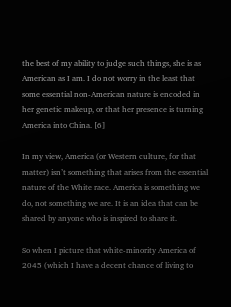the best of my ability to judge such things, she is as American as I am. I do not worry in the least that some essential non-American nature is encoded in her genetic makeup, or that her presence is turning America into China. [6]

In my view, America (or Western culture, for that matter) isn’t something that arises from the essential nature of the White race. America is something we do, not something we are. It is an idea that can be shared by anyone who is inspired to share it.

So when I picture that white-minority America of 2045 (which I have a decent chance of living to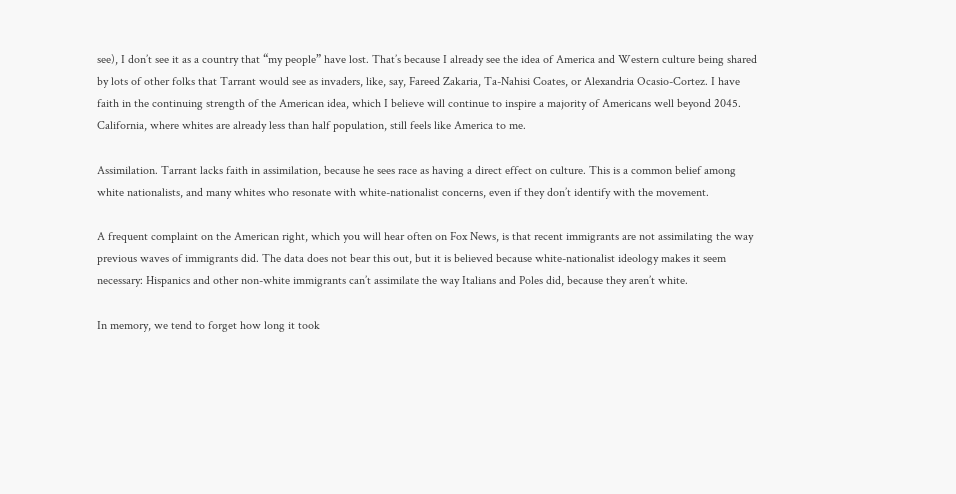see), I don’t see it as a country that “my people” have lost. That’s because I already see the idea of America and Western culture being shared by lots of other folks that Tarrant would see as invaders, like, say, Fareed Zakaria, Ta-Nahisi Coates, or Alexandria Ocasio-Cortez. I have faith in the continuing strength of the American idea, which I believe will continue to inspire a majority of Americans well beyond 2045. California, where whites are already less than half population, still feels like America to me.

Assimilation. Tarrant lacks faith in assimilation, because he sees race as having a direct effect on culture. This is a common belief among white nationalists, and many whites who resonate with white-nationalist concerns, even if they don’t identify with the movement.

A frequent complaint on the American right, which you will hear often on Fox News, is that recent immigrants are not assimilating the way previous waves of immigrants did. The data does not bear this out, but it is believed because white-nationalist ideology makes it seem necessary: Hispanics and other non-white immigrants can’t assimilate the way Italians and Poles did, because they aren’t white.

In memory, we tend to forget how long it took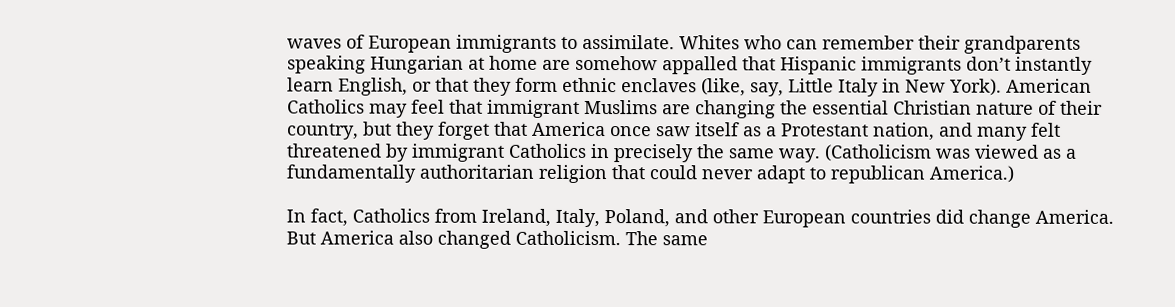waves of European immigrants to assimilate. Whites who can remember their grandparents speaking Hungarian at home are somehow appalled that Hispanic immigrants don’t instantly learn English, or that they form ethnic enclaves (like, say, Little Italy in New York). American Catholics may feel that immigrant Muslims are changing the essential Christian nature of their country, but they forget that America once saw itself as a Protestant nation, and many felt threatened by immigrant Catholics in precisely the same way. (Catholicism was viewed as a fundamentally authoritarian religion that could never adapt to republican America.)

In fact, Catholics from Ireland, Italy, Poland, and other European countries did change America. But America also changed Catholicism. The same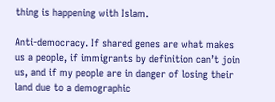thing is happening with Islam.

Anti-democracy. If shared genes are what makes us a people, if immigrants by definition can’t join us, and if my people are in danger of losing their land due to a demographic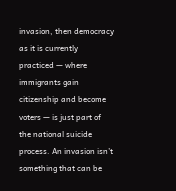invasion, then democracy as it is currently practiced — where immigrants gain citizenship and become voters — is just part of the national suicide process. An invasion isn’t something that can be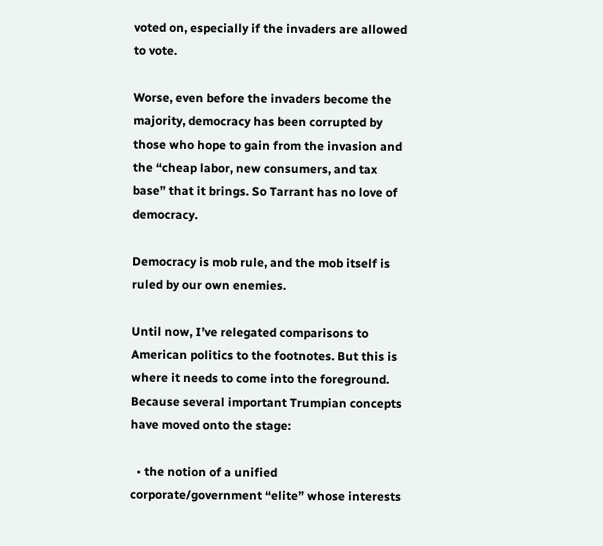voted on, especially if the invaders are allowed to vote.

Worse, even before the invaders become the majority, democracy has been corrupted by those who hope to gain from the invasion and the “cheap labor, new consumers, and tax base” that it brings. So Tarrant has no love of democracy.

Democracy is mob rule, and the mob itself is ruled by our own enemies.

Until now, I’ve relegated comparisons to American politics to the footnotes. But this is where it needs to come into the foreground. Because several important Trumpian concepts have moved onto the stage:

  • the notion of a unified corporate/government “elite” whose interests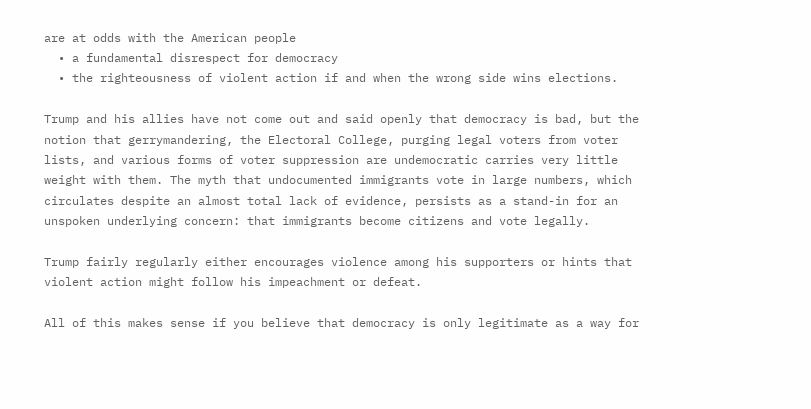are at odds with the American people
  • a fundamental disrespect for democracy
  • the righteousness of violent action if and when the wrong side wins elections.

Trump and his allies have not come out and said openly that democracy is bad, but the notion that gerrymandering, the Electoral College, purging legal voters from voter lists, and various forms of voter suppression are undemocratic carries very little weight with them. The myth that undocumented immigrants vote in large numbers, which circulates despite an almost total lack of evidence, persists as a stand-in for an unspoken underlying concern: that immigrants become citizens and vote legally.

Trump fairly regularly either encourages violence among his supporters or hints that violent action might follow his impeachment or defeat.

All of this makes sense if you believe that democracy is only legitimate as a way for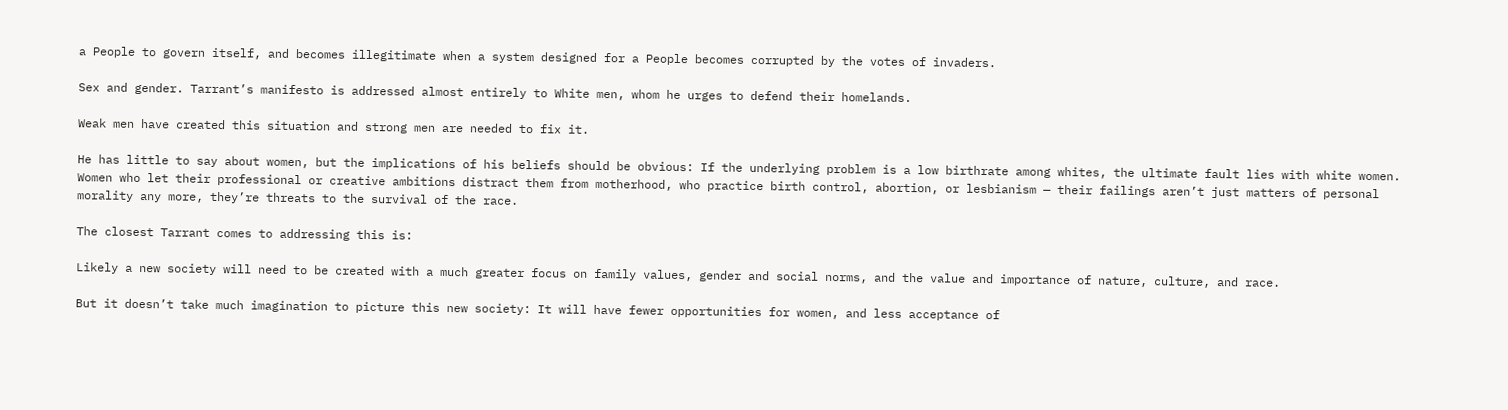a People to govern itself, and becomes illegitimate when a system designed for a People becomes corrupted by the votes of invaders.

Sex and gender. Tarrant’s manifesto is addressed almost entirely to White men, whom he urges to defend their homelands.

Weak men have created this situation and strong men are needed to fix it.

He has little to say about women, but the implications of his beliefs should be obvious: If the underlying problem is a low birthrate among whites, the ultimate fault lies with white women. Women who let their professional or creative ambitions distract them from motherhood, who practice birth control, abortion, or lesbianism — their failings aren’t just matters of personal morality any more, they’re threats to the survival of the race.

The closest Tarrant comes to addressing this is:

Likely a new society will need to be created with a much greater focus on family values, gender and social norms, and the value and importance of nature, culture, and race.

But it doesn’t take much imagination to picture this new society: It will have fewer opportunities for women, and less acceptance of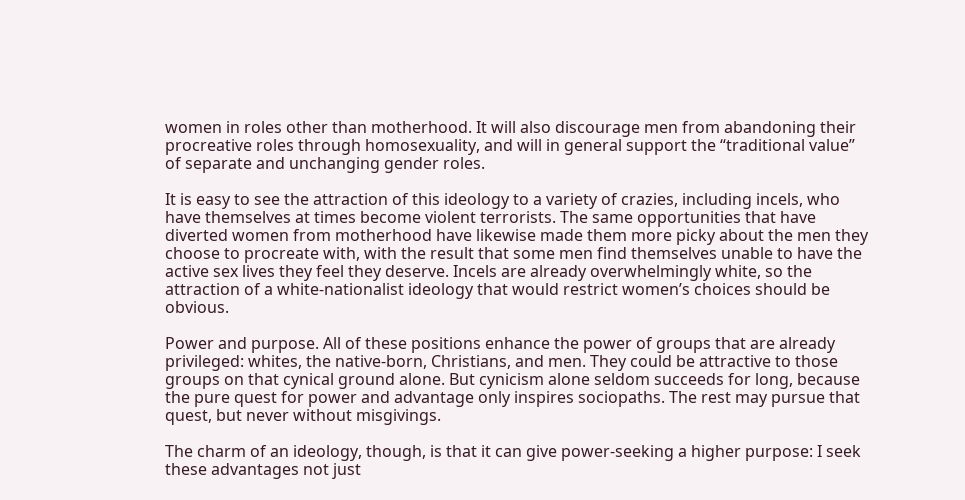women in roles other than motherhood. It will also discourage men from abandoning their procreative roles through homosexuality, and will in general support the “traditional value” of separate and unchanging gender roles.

It is easy to see the attraction of this ideology to a variety of crazies, including incels, who have themselves at times become violent terrorists. The same opportunities that have diverted women from motherhood have likewise made them more picky about the men they choose to procreate with, with the result that some men find themselves unable to have the active sex lives they feel they deserve. Incels are already overwhelmingly white, so the attraction of a white-nationalist ideology that would restrict women’s choices should be obvious.

Power and purpose. All of these positions enhance the power of groups that are already privileged: whites, the native-born, Christians, and men. They could be attractive to those groups on that cynical ground alone. But cynicism alone seldom succeeds for long, because the pure quest for power and advantage only inspires sociopaths. The rest may pursue that quest, but never without misgivings.

The charm of an ideology, though, is that it can give power-seeking a higher purpose: I seek these advantages not just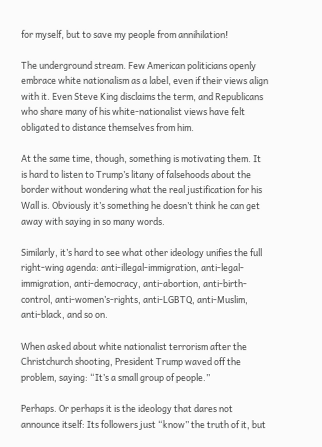for myself, but to save my people from annihilation!

The underground stream. Few American politicians openly embrace white nationalism as a label, even if their views align with it. Even Steve King disclaims the term, and Republicans who share many of his white-nationalist views have felt obligated to distance themselves from him.

At the same time, though, something is motivating them. It is hard to listen to Trump’s litany of falsehoods about the border without wondering what the real justification for his Wall is. Obviously it’s something he doesn’t think he can get away with saying in so many words.

Similarly, it’s hard to see what other ideology unifies the full right-wing agenda: anti-illegal-immigration, anti-legal-immigration, anti-democracy, anti-abortion, anti-birth-control, anti-women’s-rights, anti-LGBTQ, anti-Muslim, anti-black, and so on.

When asked about white nationalist terrorism after the Christchurch shooting, President Trump waved off the problem, saying: “It’s a small group of people.”

Perhaps. Or perhaps it is the ideology that dares not announce itself: Its followers just “know” the truth of it, but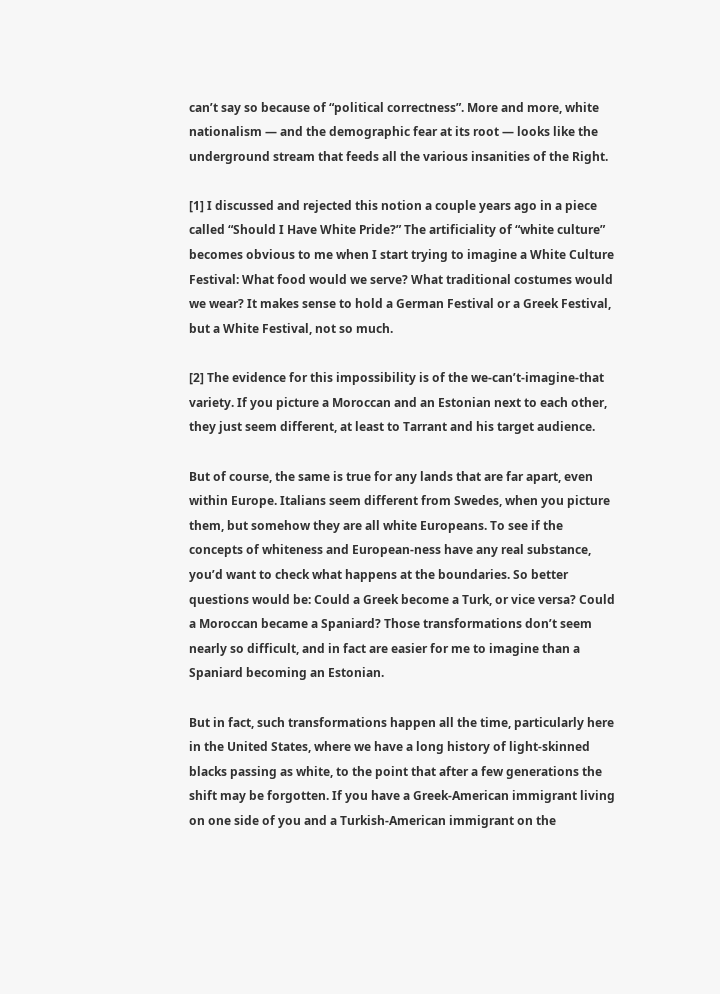can’t say so because of “political correctness”. More and more, white nationalism — and the demographic fear at its root — looks like the underground stream that feeds all the various insanities of the Right.

[1] I discussed and rejected this notion a couple years ago in a piece called “Should I Have White Pride?” The artificiality of “white culture” becomes obvious to me when I start trying to imagine a White Culture Festival: What food would we serve? What traditional costumes would we wear? It makes sense to hold a German Festival or a Greek Festival, but a White Festival, not so much.

[2] The evidence for this impossibility is of the we-can’t-imagine-that variety. If you picture a Moroccan and an Estonian next to each other, they just seem different, at least to Tarrant and his target audience.

But of course, the same is true for any lands that are far apart, even within Europe. Italians seem different from Swedes, when you picture them, but somehow they are all white Europeans. To see if the concepts of whiteness and European-ness have any real substance, you’d want to check what happens at the boundaries. So better questions would be: Could a Greek become a Turk, or vice versa? Could a Moroccan became a Spaniard? Those transformations don’t seem nearly so difficult, and in fact are easier for me to imagine than a Spaniard becoming an Estonian.

But in fact, such transformations happen all the time, particularly here in the United States, where we have a long history of light-skinned blacks passing as white, to the point that after a few generations the shift may be forgotten. If you have a Greek-American immigrant living on one side of you and a Turkish-American immigrant on the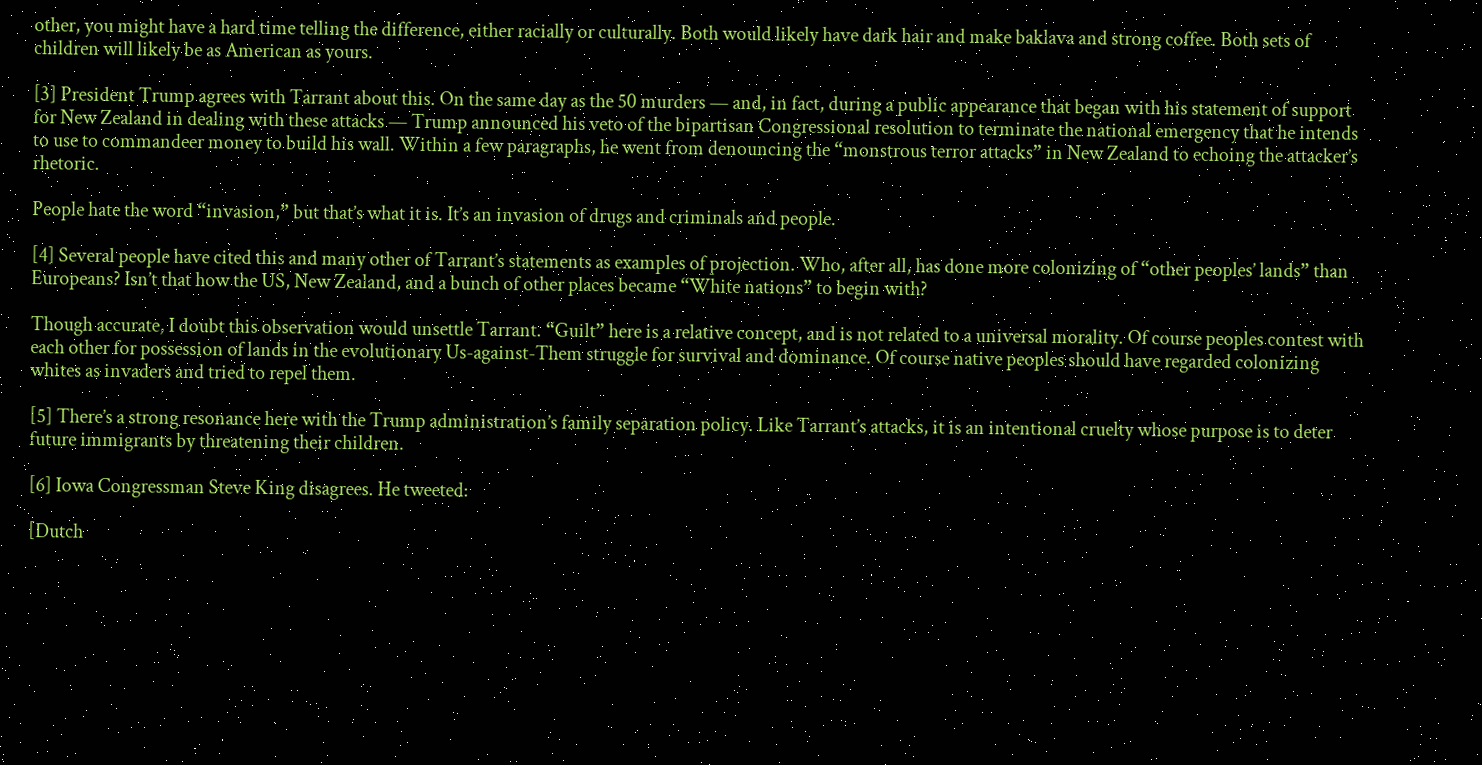other, you might have a hard time telling the difference, either racially or culturally. Both would likely have dark hair and make baklava and strong coffee. Both sets of children will likely be as American as yours.

[3] President Trump agrees with Tarrant about this. On the same day as the 50 murders — and, in fact, during a public appearance that began with his statement of support for New Zealand in dealing with these attacks — Trump announced his veto of the bipartisan Congressional resolution to terminate the national emergency that he intends to use to commandeer money to build his wall. Within a few paragraphs, he went from denouncing the “monstrous terror attacks” in New Zealand to echoing the attacker’s rhetoric.

People hate the word “invasion,” but that’s what it is. It’s an invasion of drugs and criminals and people.

[4] Several people have cited this and many other of Tarrant’s statements as examples of projection. Who, after all, has done more colonizing of “other peoples’ lands” than Europeans? Isn’t that how the US, New Zealand, and a bunch of other places became “White nations” to begin with?

Though accurate, I doubt this observation would unsettle Tarrant. “Guilt” here is a relative concept, and is not related to a universal morality. Of course peoples contest with each other for possession of lands in the evolutionary Us-against-Them struggle for survival and dominance. Of course native peoples should have regarded colonizing whites as invaders and tried to repel them.

[5] There’s a strong resonance here with the Trump administration’s family separation policy. Like Tarrant’s attacks, it is an intentional cruelty whose purpose is to deter future immigrants by threatening their children.

[6] Iowa Congressman Steve King disagrees. He tweeted:

[Dutch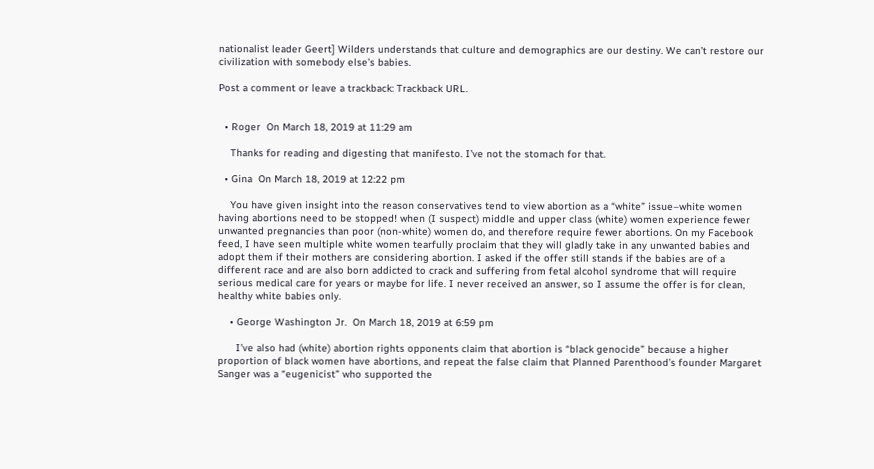nationalist leader Geert] Wilders understands that culture and demographics are our destiny. We can’t restore our civilization with somebody else’s babies.

Post a comment or leave a trackback: Trackback URL.


  • Roger  On March 18, 2019 at 11:29 am

    Thanks for reading and digesting that manifesto. I’ve not the stomach for that.

  • Gina  On March 18, 2019 at 12:22 pm

    You have given insight into the reason conservatives tend to view abortion as a “white” issue–white women having abortions need to be stopped! when (I suspect) middle and upper class (white) women experience fewer unwanted pregnancies than poor (non-white) women do, and therefore require fewer abortions. On my Facebook feed, I have seen multiple white women tearfully proclaim that they will gladly take in any unwanted babies and adopt them if their mothers are considering abortion. I asked if the offer still stands if the babies are of a different race and are also born addicted to crack and suffering from fetal alcohol syndrome that will require serious medical care for years or maybe for life. I never received an answer, so I assume the offer is for clean, healthy white babies only.

    • George Washington Jr.  On March 18, 2019 at 6:59 pm

      I’ve also had (white) abortion rights opponents claim that abortion is “black genocide” because a higher proportion of black women have abortions, and repeat the false claim that Planned Parenthood’s founder Margaret Sanger was a “eugenicist” who supported the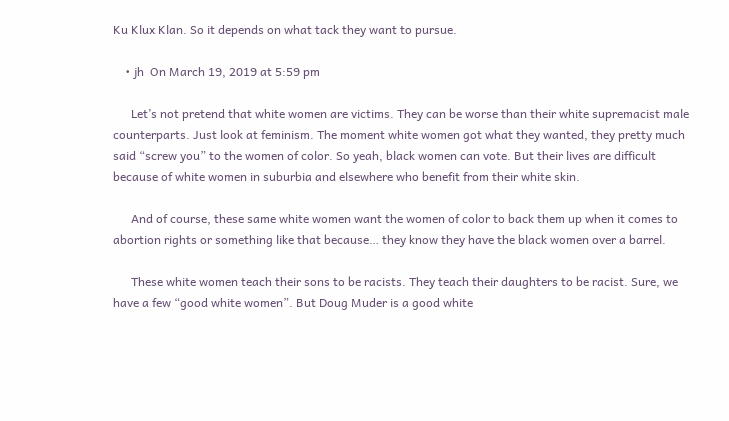Ku Klux Klan. So it depends on what tack they want to pursue.

    • jh  On March 19, 2019 at 5:59 pm

      Let’s not pretend that white women are victims. They can be worse than their white supremacist male counterparts. Just look at feminism. The moment white women got what they wanted, they pretty much said “screw you” to the women of color. So yeah, black women can vote. But their lives are difficult because of white women in suburbia and elsewhere who benefit from their white skin.

      And of course, these same white women want the women of color to back them up when it comes to abortion rights or something like that because… they know they have the black women over a barrel.

      These white women teach their sons to be racists. They teach their daughters to be racist. Sure, we have a few “good white women”. But Doug Muder is a good white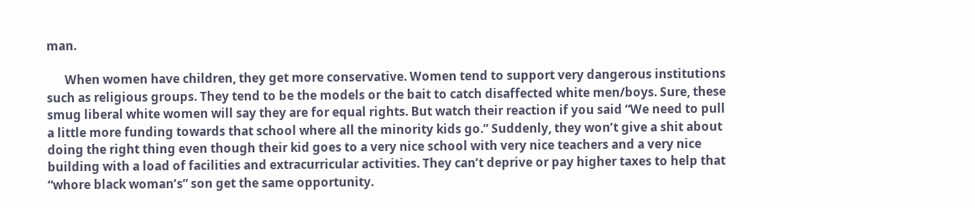man.

      When women have children, they get more conservative. Women tend to support very dangerous institutions such as religious groups. They tend to be the models or the bait to catch disaffected white men/boys. Sure, these smug liberal white women will say they are for equal rights. But watch their reaction if you said “We need to pull a little more funding towards that school where all the minority kids go.” Suddenly, they won’t give a shit about doing the right thing even though their kid goes to a very nice school with very nice teachers and a very nice building with a load of facilities and extracurricular activities. They can’t deprive or pay higher taxes to help that “whore black woman’s” son get the same opportunity.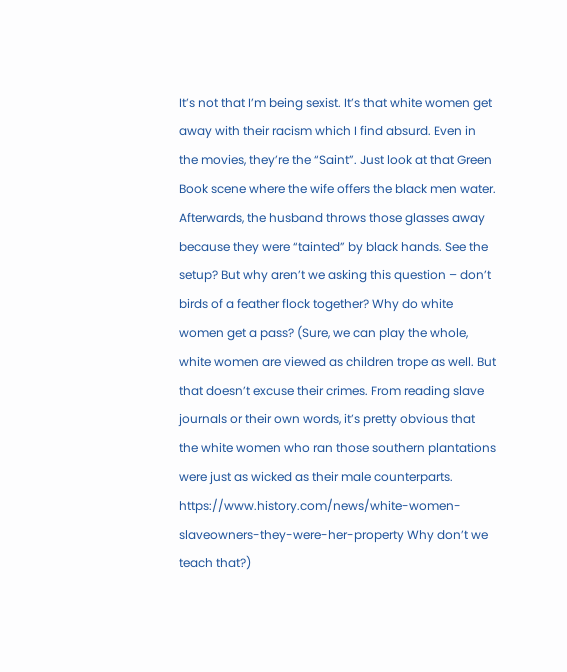It’s not that I’m being sexist. It’s that white women get away with their racism which I find absurd. Even in the movies, they’re the “Saint”. Just look at that Green Book scene where the wife offers the black men water. Afterwards, the husband throws those glasses away because they were “tainted” by black hands. See the setup? But why aren’t we asking this question – don’t birds of a feather flock together? Why do white women get a pass? (Sure, we can play the whole, white women are viewed as children trope as well. But that doesn’t excuse their crimes. From reading slave journals or their own words, it’s pretty obvious that the white women who ran those southern plantations were just as wicked as their male counterparts. https://www.history.com/news/white-women-slaveowners-they-were-her-property Why don’t we teach that?)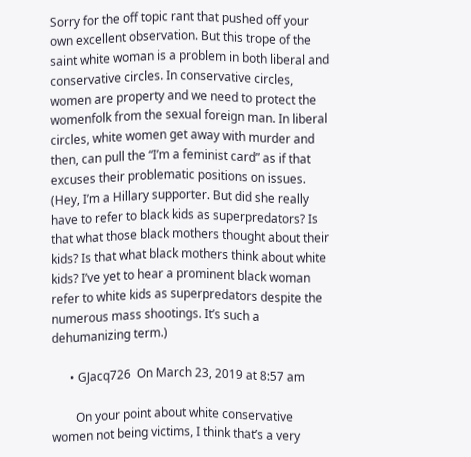Sorry for the off topic rant that pushed off your own excellent observation. But this trope of the saint white woman is a problem in both liberal and conservative circles. In conservative circles, women are property and we need to protect the womenfolk from the sexual foreign man. In liberal circles, white women get away with murder and then, can pull the “I’m a feminist card” as if that excuses their problematic positions on issues. (Hey, I’m a Hillary supporter. But did she really have to refer to black kids as superpredators? Is that what those black mothers thought about their kids? Is that what black mothers think about white kids? I’ve yet to hear a prominent black woman refer to white kids as superpredators despite the numerous mass shootings. It’s such a dehumanizing term.)

      • GJacq726  On March 23, 2019 at 8:57 am

        On your point about white conservative women not being victims, I think that’s a very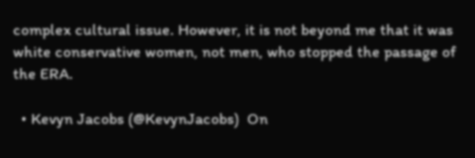complex cultural issue. However, it is not beyond me that it was white conservative women, not men, who stopped the passage of the ERA.

  • Kevyn Jacobs (@KevynJacobs)  On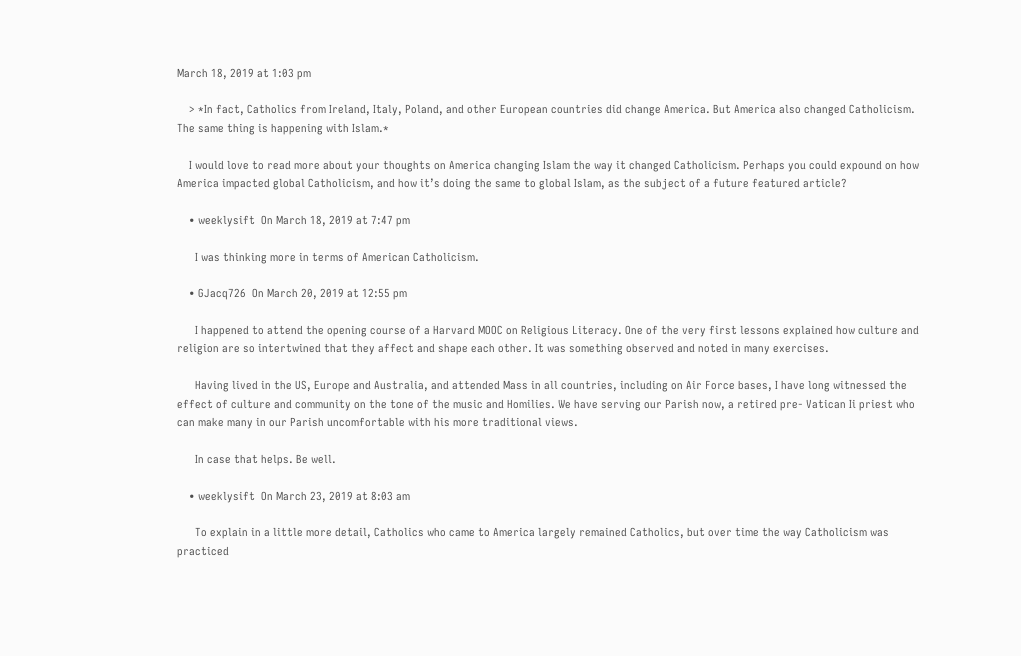March 18, 2019 at 1:03 pm

    > *In fact, Catholics from Ireland, Italy, Poland, and other European countries did change America. But America also changed Catholicism. The same thing is happening with Islam.*

    I would love to read more about your thoughts on America changing Islam the way it changed Catholicism. Perhaps you could expound on how America impacted global Catholicism, and how it’s doing the same to global Islam, as the subject of a future featured article?

    • weeklysift  On March 18, 2019 at 7:47 pm

      I was thinking more in terms of American Catholicism.

    • GJacq726  On March 20, 2019 at 12:55 pm

      I happened to attend the opening course of a Harvard MOOC on Religious Literacy. One of the very first lessons explained how culture and religion are so intertwined that they affect and shape each other. It was something observed and noted in many exercises.

      Having lived in the US, Europe and Australia, and attended Mass in all countries, including on Air Force bases, I have long witnessed the effect of culture and community on the tone of the music and Homilies. We have serving our Parish now, a retired pre- Vatican Ii priest who can make many in our Parish uncomfortable with his more traditional views.

      In case that helps. Be well.

    • weeklysift  On March 23, 2019 at 8:03 am

      To explain in a little more detail, Catholics who came to America largely remained Catholics, but over time the way Catholicism was practiced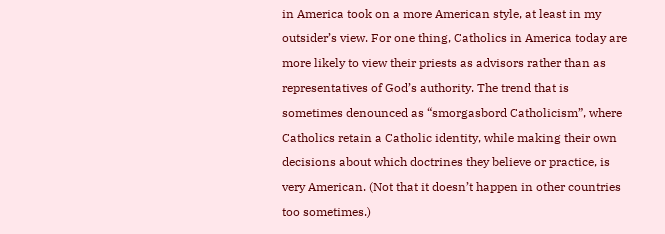in America took on a more American style, at least in my outsider’s view. For one thing, Catholics in America today are more likely to view their priests as advisors rather than as representatives of God’s authority. The trend that is sometimes denounced as “smorgasbord Catholicism”, where Catholics retain a Catholic identity, while making their own decisions about which doctrines they believe or practice, is very American. (Not that it doesn’t happen in other countries too sometimes.)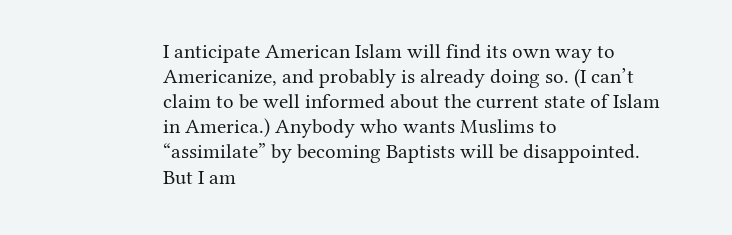I anticipate American Islam will find its own way to Americanize, and probably is already doing so. (I can’t claim to be well informed about the current state of Islam in America.) Anybody who wants Muslims to “assimilate” by becoming Baptists will be disappointed. But I am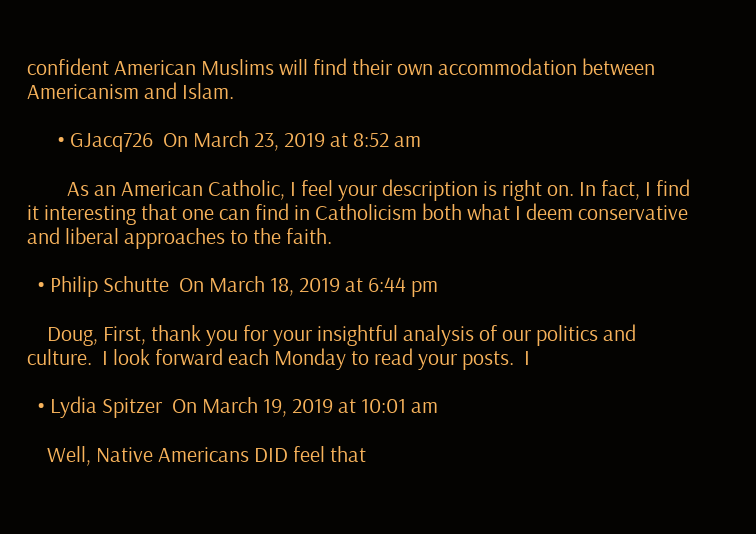confident American Muslims will find their own accommodation between Americanism and Islam.

      • GJacq726  On March 23, 2019 at 8:52 am

        As an American Catholic, I feel your description is right on. In fact, I find it interesting that one can find in Catholicism both what I deem conservative and liberal approaches to the faith.

  • Philip Schutte  On March 18, 2019 at 6:44 pm

    Doug, First, thank you for your insightful analysis of our politics and culture.  I look forward each Monday to read your posts.  I

  • Lydia Spitzer  On March 19, 2019 at 10:01 am

    Well, Native Americans DID feel that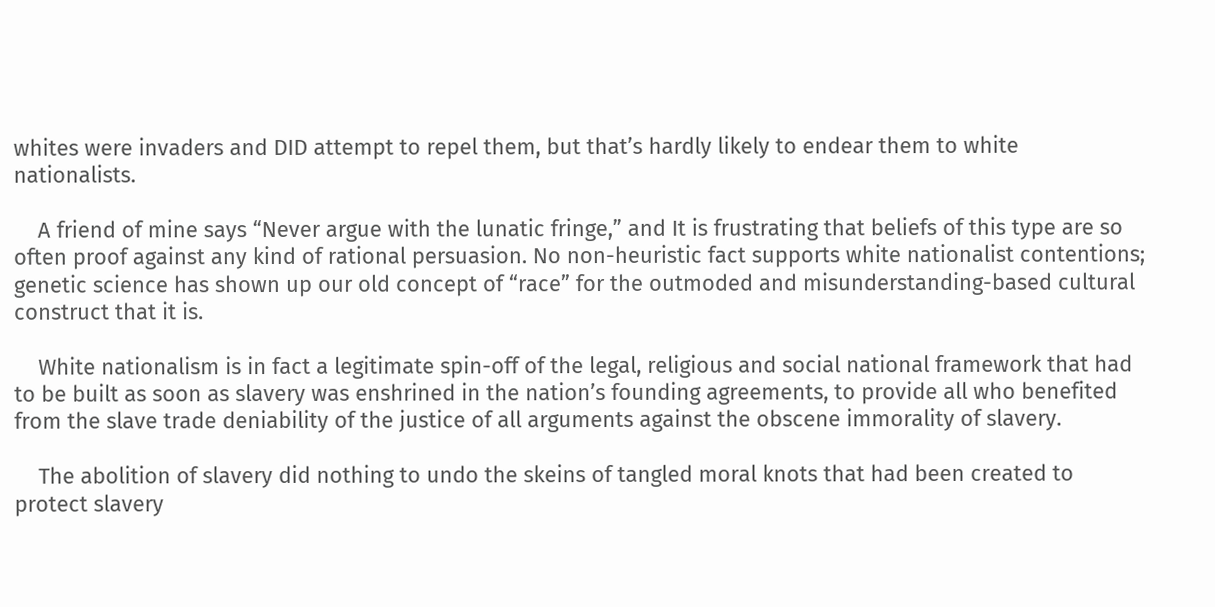whites were invaders and DID attempt to repel them, but that’s hardly likely to endear them to white nationalists.

    A friend of mine says “Never argue with the lunatic fringe,” and It is frustrating that beliefs of this type are so often proof against any kind of rational persuasion. No non-heuristic fact supports white nationalist contentions; genetic science has shown up our old concept of “race” for the outmoded and misunderstanding-based cultural construct that it is.

    White nationalism is in fact a legitimate spin-off of the legal, religious and social national framework that had to be built as soon as slavery was enshrined in the nation’s founding agreements, to provide all who benefited from the slave trade deniability of the justice of all arguments against the obscene immorality of slavery.

    The abolition of slavery did nothing to undo the skeins of tangled moral knots that had been created to protect slavery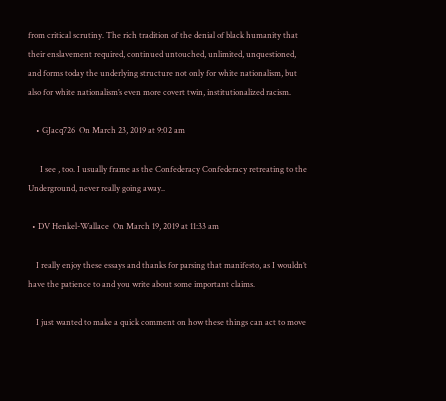from critical scrutiny. The rich tradition of the denial of black humanity that their enslavement required, continued untouched, unlimited, unquestioned, and forms today the underlying structure not only for white nationalism, but also for white nationalism’s even more covert twin, institutionalized racism.

    • GJacq726  On March 23, 2019 at 9:02 am

      I see , too. I usually frame as the Confederacy Confederacy retreating to the Underground, never really going away..

  • DV Henkel-Wallace  On March 19, 2019 at 11:33 am

    I really enjoy these essays and thanks for parsing that manifesto, as I wouldn’t have the patience to and you write about some important claims.

    I just wanted to make a quick comment on how these things can act to move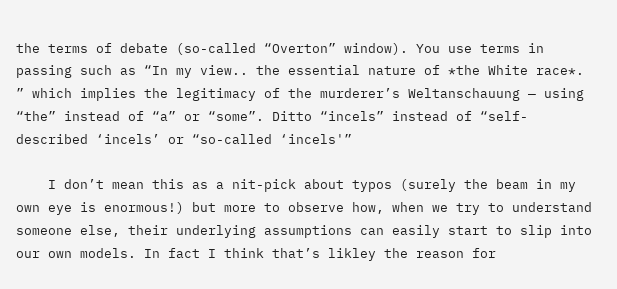the terms of debate (so-called “Overton” window). You use terms in passing such as “In my view.. the essential nature of *the White race*. ” which implies the legitimacy of the murderer’s Weltanschauung — using “the” instead of “a” or “some”. Ditto “incels” instead of “self-described ‘incels’ or “so-called ‘incels'”

    I don’t mean this as a nit-pick about typos (surely the beam in my own eye is enormous!) but more to observe how, when we try to understand someone else, their underlying assumptions can easily start to slip into our own models. In fact I think that’s likley the reason for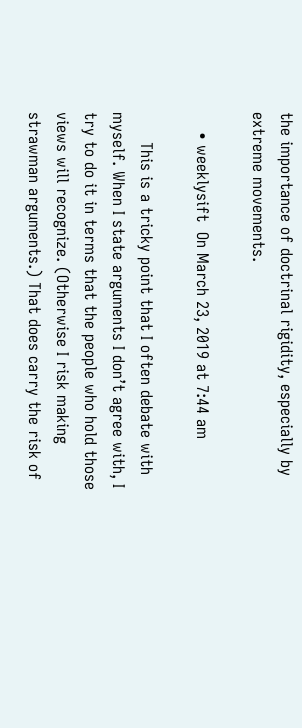the importance of doctrinal rigidity, especially by extreme movements.

    • weeklysift  On March 23, 2019 at 7:44 am

      This is a tricky point that I often debate with myself. When I state arguments I don’t agree with, I try to do it in terms that the people who hold those views will recognize. (Otherwise I risk making strawman arguments.) That does carry the risk of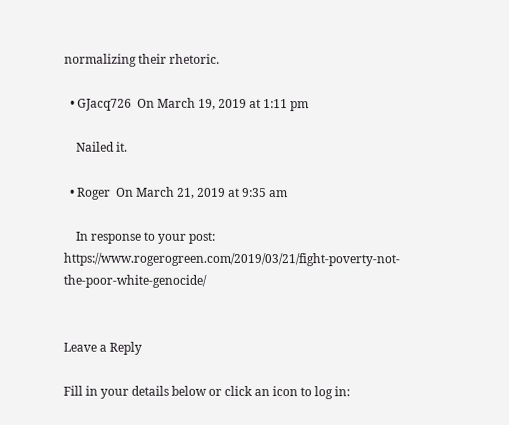normalizing their rhetoric.

  • GJacq726  On March 19, 2019 at 1:11 pm

    Nailed it.

  • Roger  On March 21, 2019 at 9:35 am

    In response to your post: https://www.rogerogreen.com/2019/03/21/fight-poverty-not-the-poor-white-genocide/


Leave a Reply

Fill in your details below or click an icon to log in: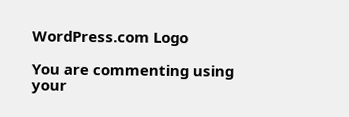WordPress.com Logo

You are commenting using your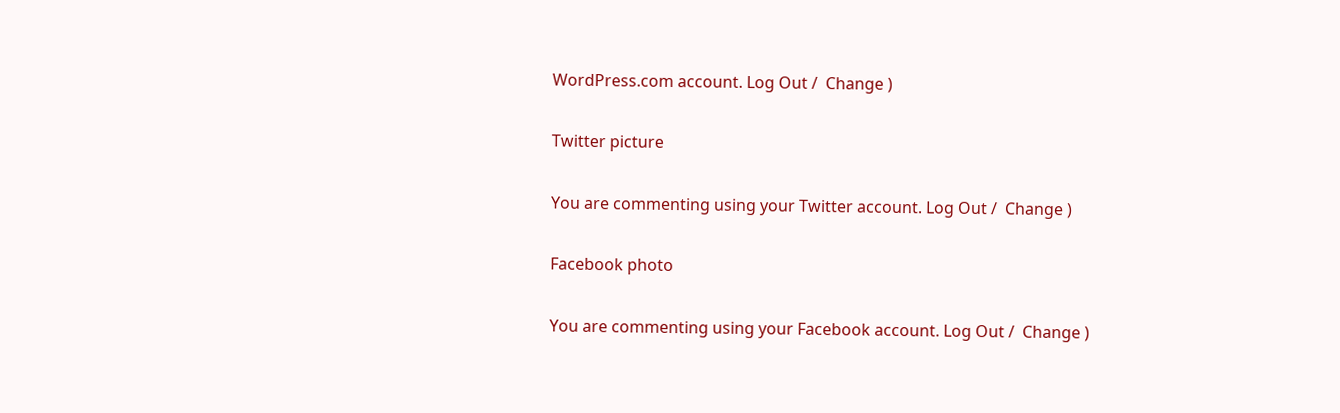WordPress.com account. Log Out /  Change )

Twitter picture

You are commenting using your Twitter account. Log Out /  Change )

Facebook photo

You are commenting using your Facebook account. Log Out /  Change )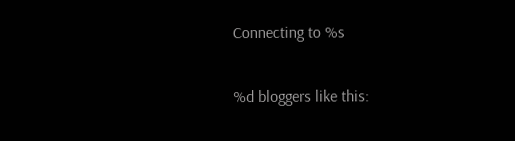Connecting to %s

%d bloggers like this: